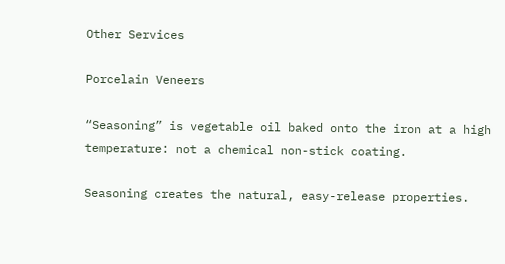Other Services

Porcelain Veneers

“Seasoning” is vegetable oil baked onto the iron at a high temperature: not a chemical non-stick coating.

Seasoning creates the natural, easy-release properties.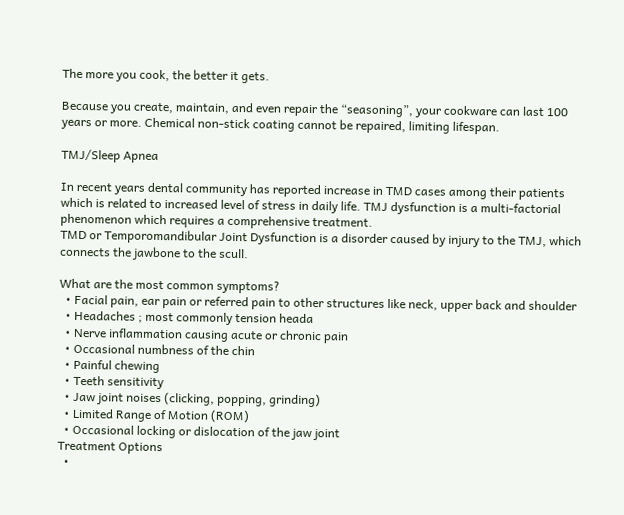The more you cook, the better it gets.

Because you create, maintain, and even repair the “seasoning”, your cookware can last 100 years or more. Chemical non-stick coating cannot be repaired, limiting lifespan.

TMJ/Sleep Apnea

In recent years dental community has reported increase in TMD cases among their patients which is related to increased level of stress in daily life. TMJ dysfunction is a multi-factorial phenomenon which requires a comprehensive treatment.
TMD or Temporomandibular Joint Dysfunction is a disorder caused by injury to the TMJ, which connects the jawbone to the scull.

What are the most common symptoms?
  • Facial pain, ear pain or referred pain to other structures like neck, upper back and shoulder
  • Headaches ; most commonly tension heada
  • Nerve inflammation causing acute or chronic pain
  • Occasional numbness of the chin
  • Painful chewing
  • Teeth sensitivity
  • Jaw joint noises (clicking, popping, grinding)
  • Limited Range of Motion (ROM)
  • Occasional locking or dislocation of the jaw joint
Treatment Options
  •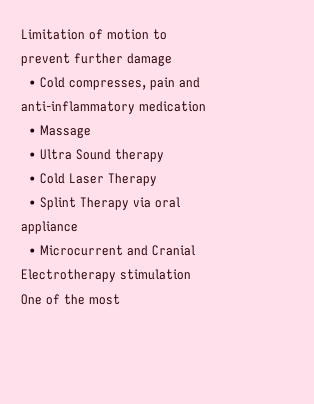Limitation of motion to prevent further damage
  • Cold compresses, pain and anti-inflammatory medication
  • Massage
  • Ultra Sound therapy
  • Cold Laser Therapy
  • Splint Therapy via oral appliance
  • Microcurrent and Cranial Electrotherapy stimulation
One of the most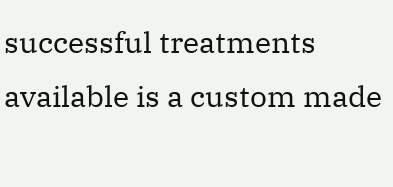successful treatments available is a custom made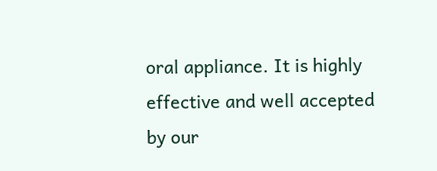oral appliance. It is highly effective and well accepted by our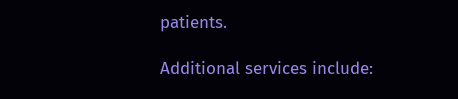patients.

Additional services include: